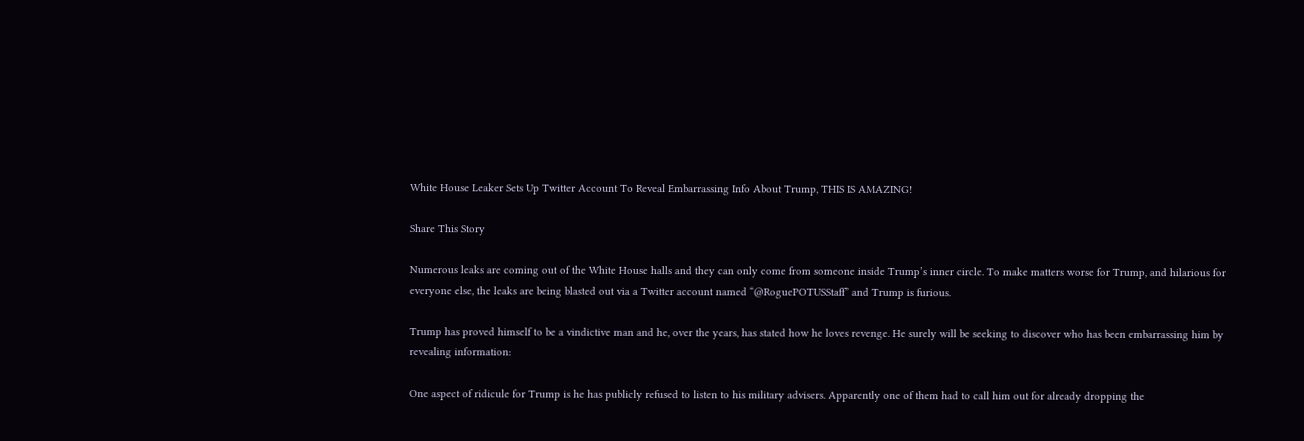White House Leaker Sets Up Twitter Account To Reveal Embarrassing Info About Trump, THIS IS AMAZING!

Share This Story

Numerous leaks are coming out of the White House halls and they can only come from someone inside Trump’s inner circle. To make matters worse for Trump, and hilarious for everyone else, the leaks are being blasted out via a Twitter account named “@RoguePOTUSStaff” and Trump is furious.

Trump has proved himself to be a vindictive man and he, over the years, has stated how he loves revenge. He surely will be seeking to discover who has been embarrassing him by revealing information:

One aspect of ridicule for Trump is he has publicly refused to listen to his military advisers. Apparently one of them had to call him out for already dropping the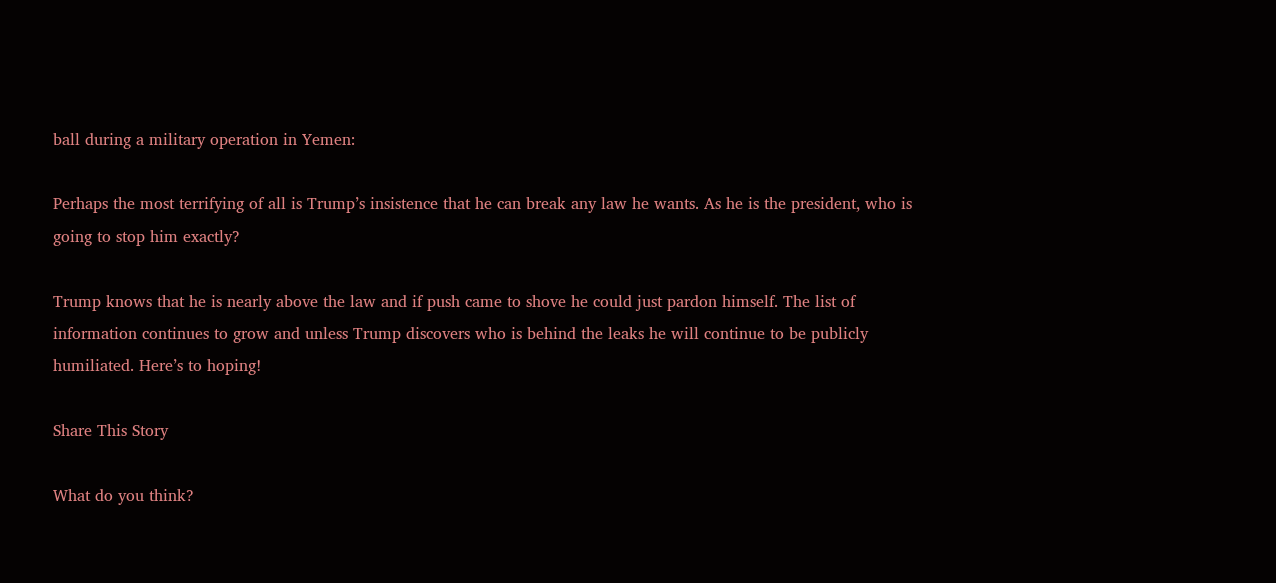ball during a military operation in Yemen:

Perhaps the most terrifying of all is Trump’s insistence that he can break any law he wants. As he is the president, who is going to stop him exactly?

Trump knows that he is nearly above the law and if push came to shove he could just pardon himself. The list of  information continues to grow and unless Trump discovers who is behind the leaks he will continue to be publicly humiliated. Here’s to hoping!

Share This Story

What do you think?